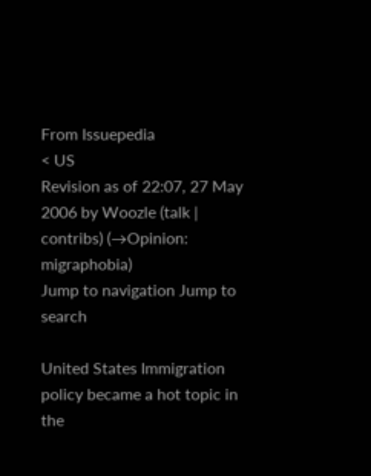From Issuepedia
< US
Revision as of 22:07, 27 May 2006 by Woozle (talk | contribs) (→Opinion: migraphobia)
Jump to navigation Jump to search

United States Immigration policy became a hot topic in the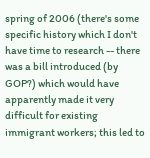spring of 2006 (there's some specific history which I don't have time to research -- there was a bill introduced (by GOP?) which would have apparently made it very difficult for existing immigrant workers; this led to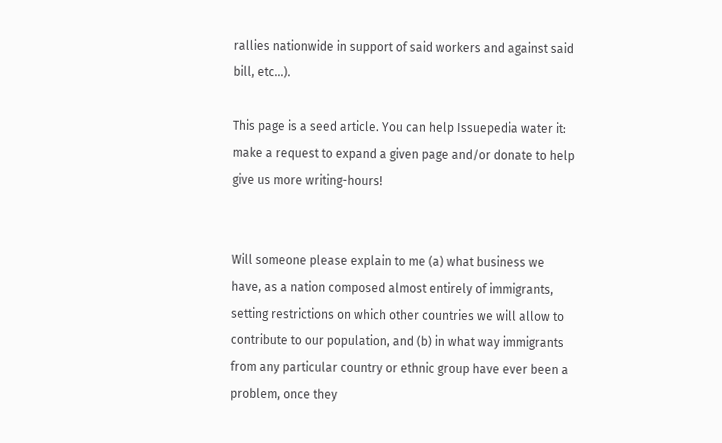rallies nationwide in support of said workers and against said bill, etc...).

This page is a seed article. You can help Issuepedia water it: make a request to expand a given page and/or donate to help give us more writing-hours!


Will someone please explain to me (a) what business we have, as a nation composed almost entirely of immigrants, setting restrictions on which other countries we will allow to contribute to our population, and (b) in what way immigrants from any particular country or ethnic group have ever been a problem, once they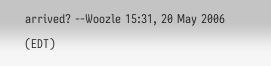arrived? --Woozle 15:31, 20 May 2006 (EDT)